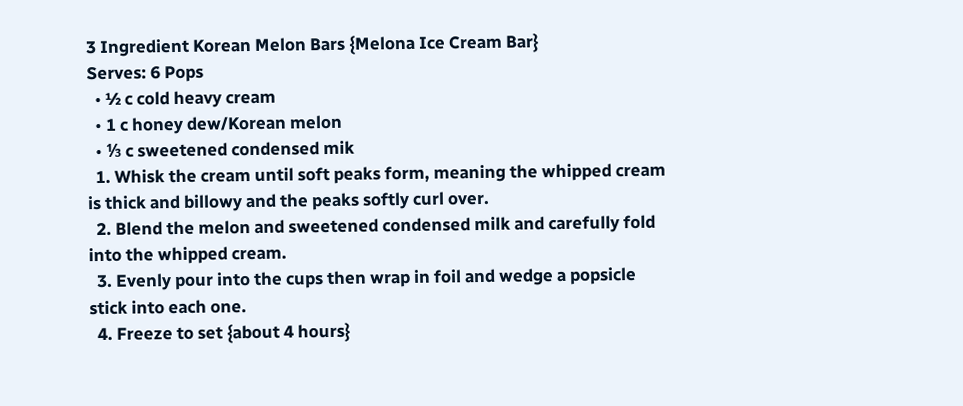3 Ingredient Korean Melon Bars {Melona Ice Cream Bar}
Serves: 6 Pops
  • ½ c cold heavy cream
  • 1 c honey dew/Korean melon
  • ⅓ c sweetened condensed mik
  1. Whisk the cream until soft peaks form, meaning the whipped cream is thick and billowy and the peaks softly curl over.
  2. Blend the melon and sweetened condensed milk and carefully fold into the whipped cream.
  3. Evenly pour into the cups then wrap in foil and wedge a popsicle stick into each one.
  4. Freeze to set {about 4 hours}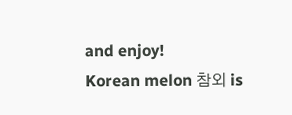and enjoy!
Korean melon 참외 is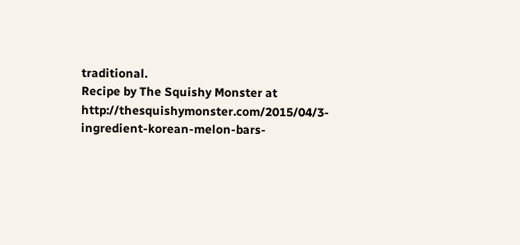traditional.
Recipe by The Squishy Monster at http://thesquishymonster.com/2015/04/3-ingredient-korean-melon-bars-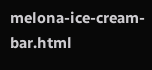melona-ice-cream-bar.html